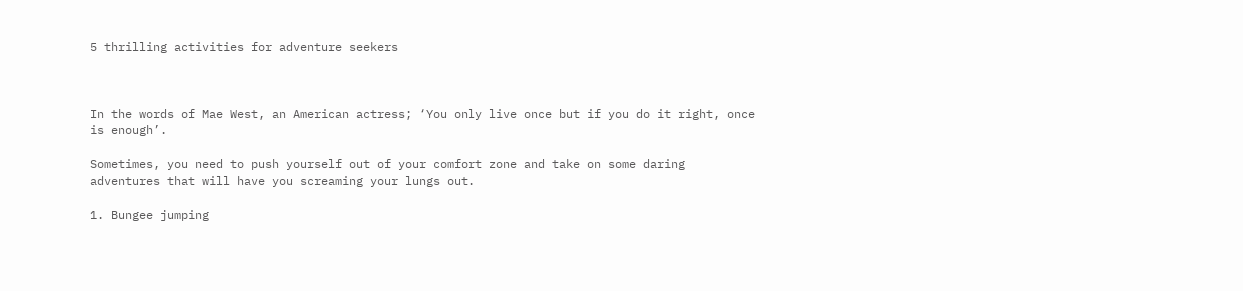5 thrilling activities for adventure seekers



In the words of Mae West, an American actress; ‘You only live once but if you do it right, once is enough’.

Sometimes, you need to push yourself out of your comfort zone and take on some daring adventures that will have you screaming your lungs out.

1. Bungee jumping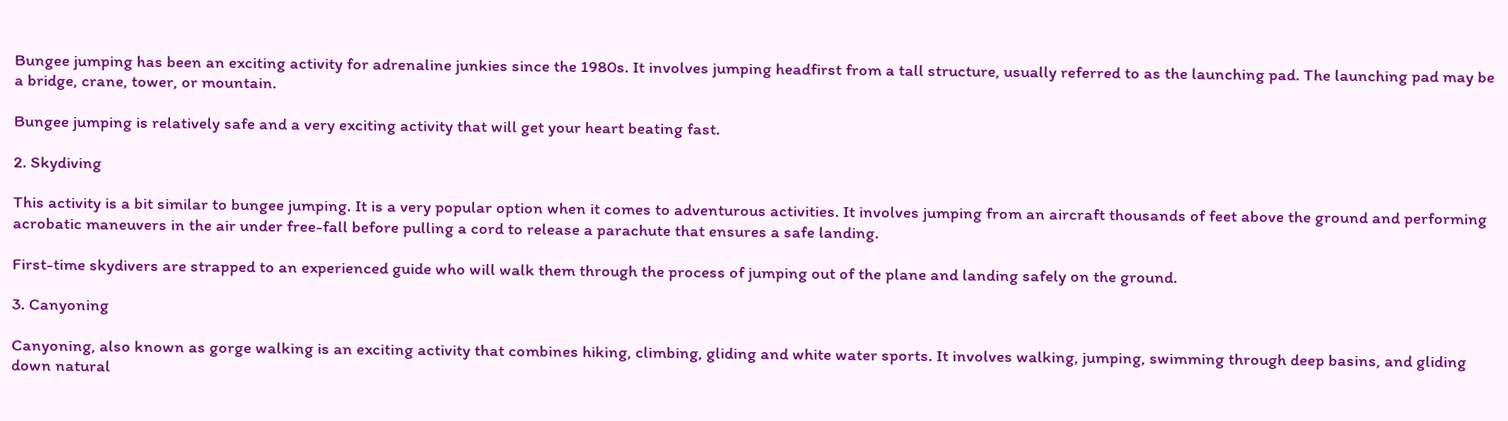Bungee jumping has been an exciting activity for adrenaline junkies since the 1980s. It involves jumping headfirst from a tall structure, usually referred to as the launching pad. The launching pad may be a bridge, crane, tower, or mountain.

Bungee jumping is relatively safe and a very exciting activity that will get your heart beating fast.

2. Skydiving

This activity is a bit similar to bungee jumping. It is a very popular option when it comes to adventurous activities. It involves jumping from an aircraft thousands of feet above the ground and performing acrobatic maneuvers in the air under free-fall before pulling a cord to release a parachute that ensures a safe landing.

First-time skydivers are strapped to an experienced guide who will walk them through the process of jumping out of the plane and landing safely on the ground.

3. Canyoning

Canyoning, also known as gorge walking is an exciting activity that combines hiking, climbing, gliding and white water sports. It involves walking, jumping, swimming through deep basins, and gliding down natural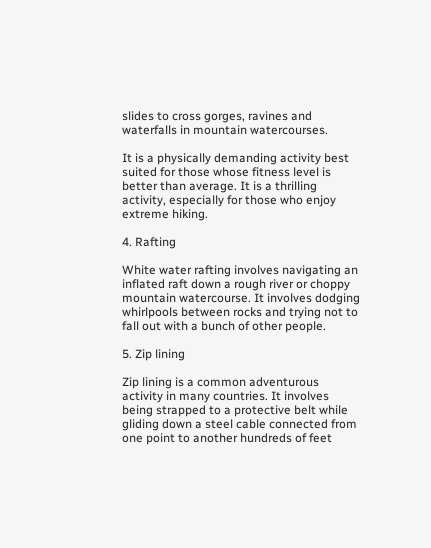slides to cross gorges, ravines and waterfalls in mountain watercourses.

It is a physically demanding activity best suited for those whose fitness level is better than average. It is a thrilling activity, especially for those who enjoy extreme hiking.

4. Rafting

White water rafting involves navigating an inflated raft down a rough river or choppy mountain watercourse. It involves dodging whirlpools between rocks and trying not to fall out with a bunch of other people.

5. Zip lining

Zip lining is a common adventurous activity in many countries. It involves being strapped to a protective belt while gliding down a steel cable connected from one point to another hundreds of feet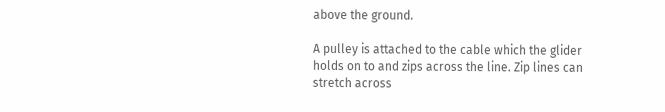above the ground.

A pulley is attached to the cable which the glider holds on to and zips across the line. Zip lines can stretch across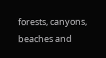forests, canyons, beaches and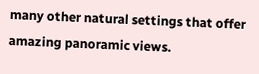many other natural settings that offer amazing panoramic views.